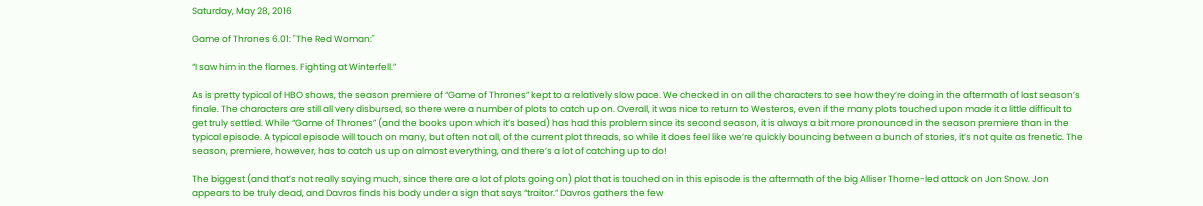Saturday, May 28, 2016

Game of Thrones 6.01: "The Red Woman:"

“I saw him in the flames. Fighting at Winterfell.”

As is pretty typical of HBO shows, the season premiere of “Game of Thrones” kept to a relatively slow pace. We checked in on all the characters to see how they’re doing in the aftermath of last season’s finale. The characters are still all very disbursed, so there were a number of plots to catch up on. Overall, it was nice to return to Westeros, even if the many plots touched upon made it a little difficult to get truly settled. While “Game of Thrones” (and the books upon which it’s based) has had this problem since its second season, it is always a bit more pronounced in the season premiere than in the typical episode. A typical episode will touch on many, but often not all, of the current plot threads, so while it does feel like we’re quickly bouncing between a bunch of stories, it’s not quite as frenetic. The season, premiere, however, has to catch us up on almost everything, and there’s a lot of catching up to do!

The biggest (and that’s not really saying much, since there are a lot of plots going on) plot that is touched on in this episode is the aftermath of the big Alliser Thorne-led attack on Jon Snow. Jon appears to be truly dead, and Davros finds his body under a sign that says “traitor.” Davros gathers the few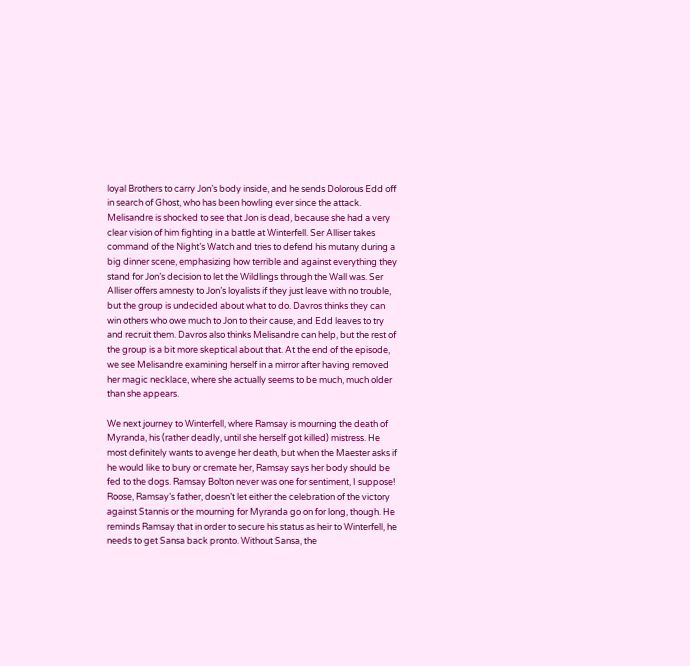loyal Brothers to carry Jon’s body inside, and he sends Dolorous Edd off in search of Ghost, who has been howling ever since the attack. Melisandre is shocked to see that Jon is dead, because she had a very clear vision of him fighting in a battle at Winterfell. Ser Alliser takes command of the Night’s Watch and tries to defend his mutany during a big dinner scene, emphasizing how terrible and against everything they stand for Jon’s decision to let the Wildlings through the Wall was. Ser Alliser offers amnesty to Jon’s loyalists if they just leave with no trouble, but the group is undecided about what to do. Davros thinks they can win others who owe much to Jon to their cause, and Edd leaves to try and recruit them. Davros also thinks Melisandre can help, but the rest of the group is a bit more skeptical about that. At the end of the episode, we see Melisandre examining herself in a mirror after having removed her magic necklace, where she actually seems to be much, much older than she appears.

We next journey to Winterfell, where Ramsay is mourning the death of Myranda, his (rather deadly, until she herself got killed) mistress. He most definitely wants to avenge her death, but when the Maester asks if he would like to bury or cremate her, Ramsay says her body should be fed to the dogs. Ramsay Bolton never was one for sentiment, I suppose! Roose, Ramsay’s father, doesn’t let either the celebration of the victory against Stannis or the mourning for Myranda go on for long, though. He reminds Ramsay that in order to secure his status as heir to Winterfell, he needs to get Sansa back pronto. Without Sansa, the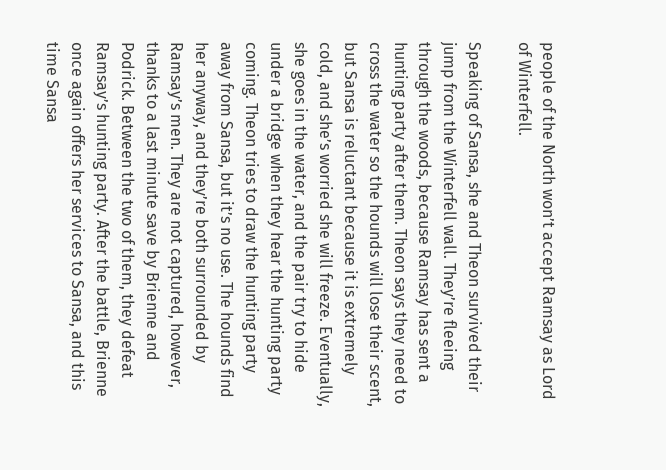people of the North won’t accept Ramsay as Lord of Winterfell.

Speaking of Sansa, she and Theon survived their jump from the Winterfell wall. They’re fleeing through the woods, because Ramsay has sent a hunting party after them. Theon says they need to cross the water so the hounds will lose their scent, but Sansa is reluctant because it is extremely cold, and she’s worried she will freeze. Eventually, she goes in the water, and the pair try to hide under a bridge when they hear the hunting party coming. Theon tries to draw the hunting party away from Sansa, but it’s no use. The hounds find her anyway, and they’re both surrounded by Ramsay’s men. They are not captured, however, thanks to a last minute save by Brienne and Podrick. Between the two of them, they defeat Ramsay’s hunting party. After the battle, Brienne once again offers her services to Sansa, and this time Sansa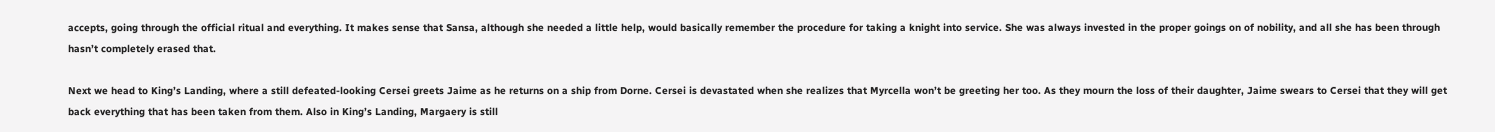accepts, going through the official ritual and everything. It makes sense that Sansa, although she needed a little help, would basically remember the procedure for taking a knight into service. She was always invested in the proper goings on of nobility, and all she has been through hasn’t completely erased that.

Next we head to King’s Landing, where a still defeated-looking Cersei greets Jaime as he returns on a ship from Dorne. Cersei is devastated when she realizes that Myrcella won’t be greeting her too. As they mourn the loss of their daughter, Jaime swears to Cersei that they will get back everything that has been taken from them. Also in King’s Landing, Margaery is still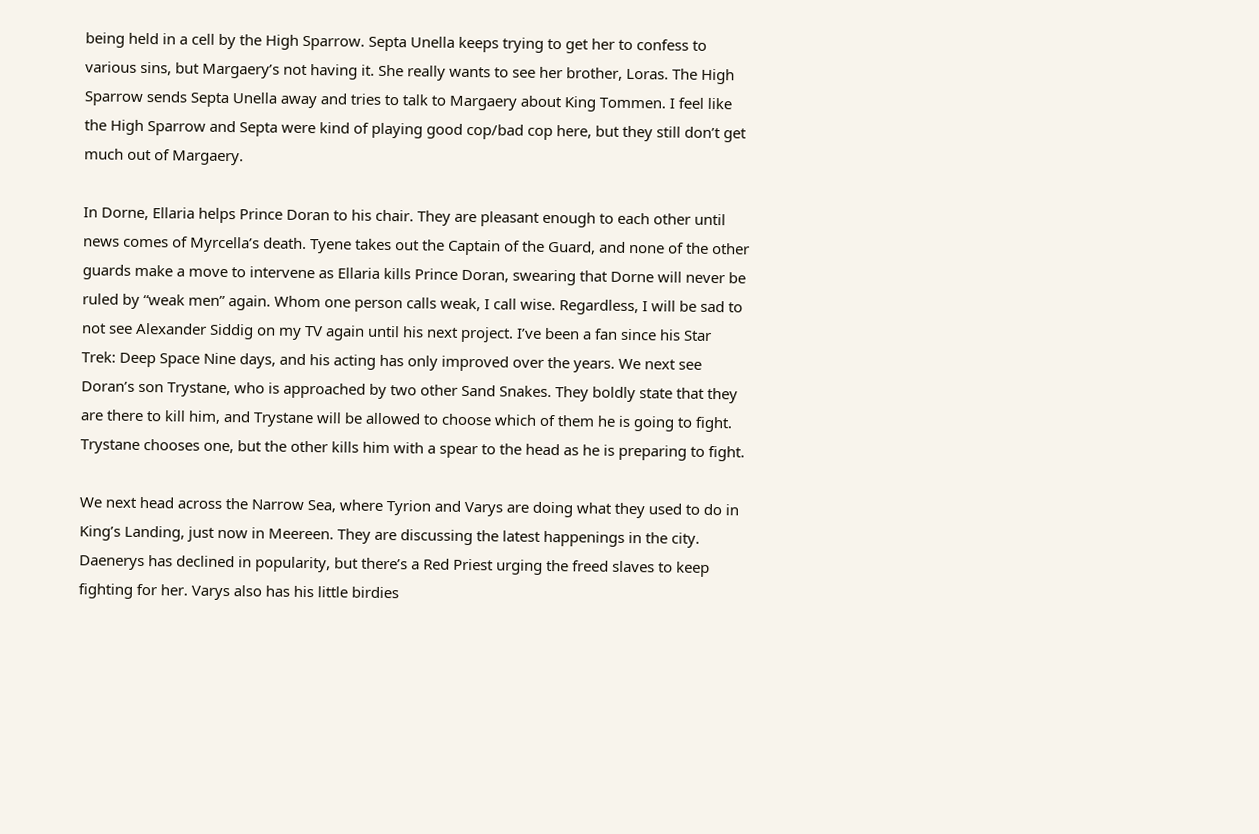being held in a cell by the High Sparrow. Septa Unella keeps trying to get her to confess to various sins, but Margaery’s not having it. She really wants to see her brother, Loras. The High Sparrow sends Septa Unella away and tries to talk to Margaery about King Tommen. I feel like the High Sparrow and Septa were kind of playing good cop/bad cop here, but they still don’t get much out of Margaery.

In Dorne, Ellaria helps Prince Doran to his chair. They are pleasant enough to each other until news comes of Myrcella’s death. Tyene takes out the Captain of the Guard, and none of the other guards make a move to intervene as Ellaria kills Prince Doran, swearing that Dorne will never be ruled by “weak men” again. Whom one person calls weak, I call wise. Regardless, I will be sad to not see Alexander Siddig on my TV again until his next project. I’ve been a fan since his Star Trek: Deep Space Nine days, and his acting has only improved over the years. We next see Doran’s son Trystane, who is approached by two other Sand Snakes. They boldly state that they are there to kill him, and Trystane will be allowed to choose which of them he is going to fight. Trystane chooses one, but the other kills him with a spear to the head as he is preparing to fight.

We next head across the Narrow Sea, where Tyrion and Varys are doing what they used to do in King’s Landing, just now in Meereen. They are discussing the latest happenings in the city. Daenerys has declined in popularity, but there’s a Red Priest urging the freed slaves to keep fighting for her. Varys also has his little birdies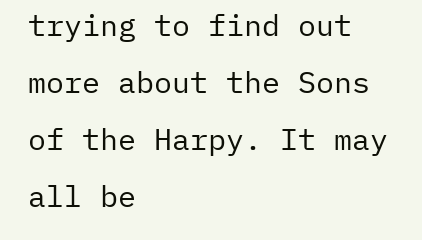trying to find out more about the Sons of the Harpy. It may all be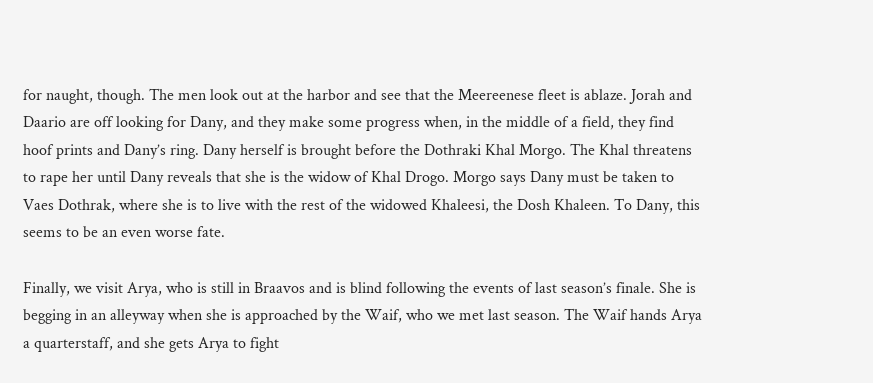for naught, though. The men look out at the harbor and see that the Meereenese fleet is ablaze. Jorah and Daario are off looking for Dany, and they make some progress when, in the middle of a field, they find hoof prints and Dany’s ring. Dany herself is brought before the Dothraki Khal Morgo. The Khal threatens to rape her until Dany reveals that she is the widow of Khal Drogo. Morgo says Dany must be taken to Vaes Dothrak, where she is to live with the rest of the widowed Khaleesi, the Dosh Khaleen. To Dany, this seems to be an even worse fate.

Finally, we visit Arya, who is still in Braavos and is blind following the events of last season’s finale. She is begging in an alleyway when she is approached by the Waif, who we met last season. The Waif hands Arya a quarterstaff, and she gets Arya to fight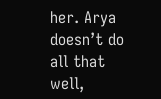her. Arya doesn’t do all that well,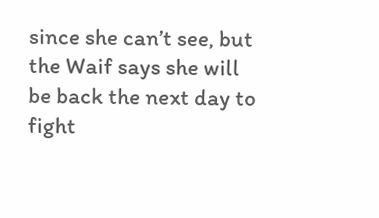since she can’t see, but the Waif says she will be back the next day to fight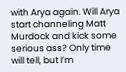with Arya again. Will Arya start channeling Matt Murdock and kick some serious ass? Only time will tell, but I’m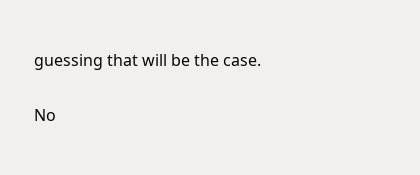guessing that will be the case.

No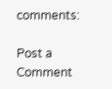comments:

Post a Comment